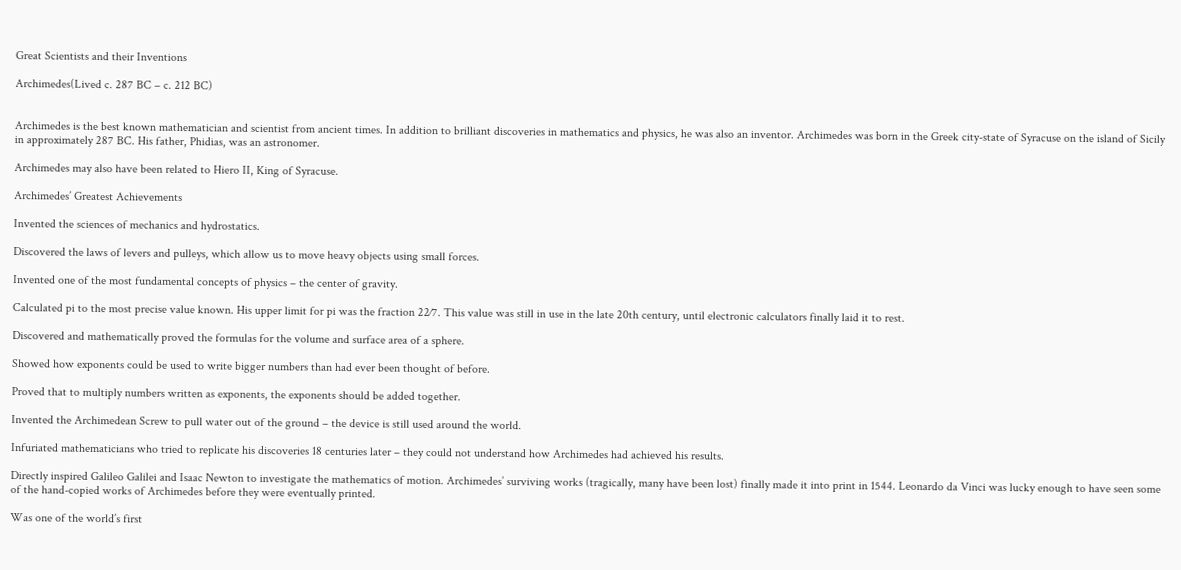Great Scientists and their Inventions

Archimedes(Lived c. 287 BC – c. 212 BC)


Archimedes is the best known mathematician and scientist from ancient times. In addition to brilliant discoveries in mathematics and physics, he was also an inventor. Archimedes was born in the Greek city-state of Syracuse on the island of Sicily in approximately 287 BC. His father, Phidias, was an astronomer.

Archimedes may also have been related to Hiero II, King of Syracuse.

Archimedes’ Greatest Achievements

Invented the sciences of mechanics and hydrostatics.

Discovered the laws of levers and pulleys, which allow us to move heavy objects using small forces.

Invented one of the most fundamental concepts of physics – the center of gravity.

Calculated pi to the most precise value known. His upper limit for pi was the fraction 22⁄7. This value was still in use in the late 20th century, until electronic calculators finally laid it to rest.

Discovered and mathematically proved the formulas for the volume and surface area of a sphere.

Showed how exponents could be used to write bigger numbers than had ever been thought of before.

Proved that to multiply numbers written as exponents, the exponents should be added together.

Invented the Archimedean Screw to pull water out of the ground – the device is still used around the world.

Infuriated mathematicians who tried to replicate his discoveries 18 centuries later – they could not understand how Archimedes had achieved his results.

Directly inspired Galileo Galilei and Isaac Newton to investigate the mathematics of motion. Archimedes’ surviving works (tragically, many have been lost) finally made it into print in 1544. Leonardo da Vinci was lucky enough to have seen some of the hand-copied works of Archimedes before they were eventually printed.

Was one of the world’s first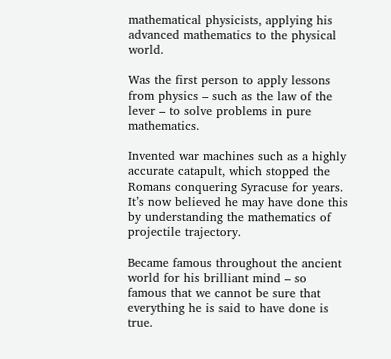mathematical physicists, applying his advanced mathematics to the physical world.

Was the first person to apply lessons from physics – such as the law of the lever – to solve problems in pure mathematics.

Invented war machines such as a highly accurate catapult, which stopped the Romans conquering Syracuse for years. It’s now believed he may have done this by understanding the mathematics of projectile trajectory.

Became famous throughout the ancient world for his brilliant mind – so famous that we cannot be sure that everything he is said to have done is true.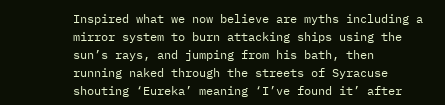Inspired what we now believe are myths including a mirror system to burn attacking ships using the sun’s rays, and jumping from his bath, then running naked through the streets of Syracuse shouting ‘Eureka’ meaning ‘I’ve found it’ after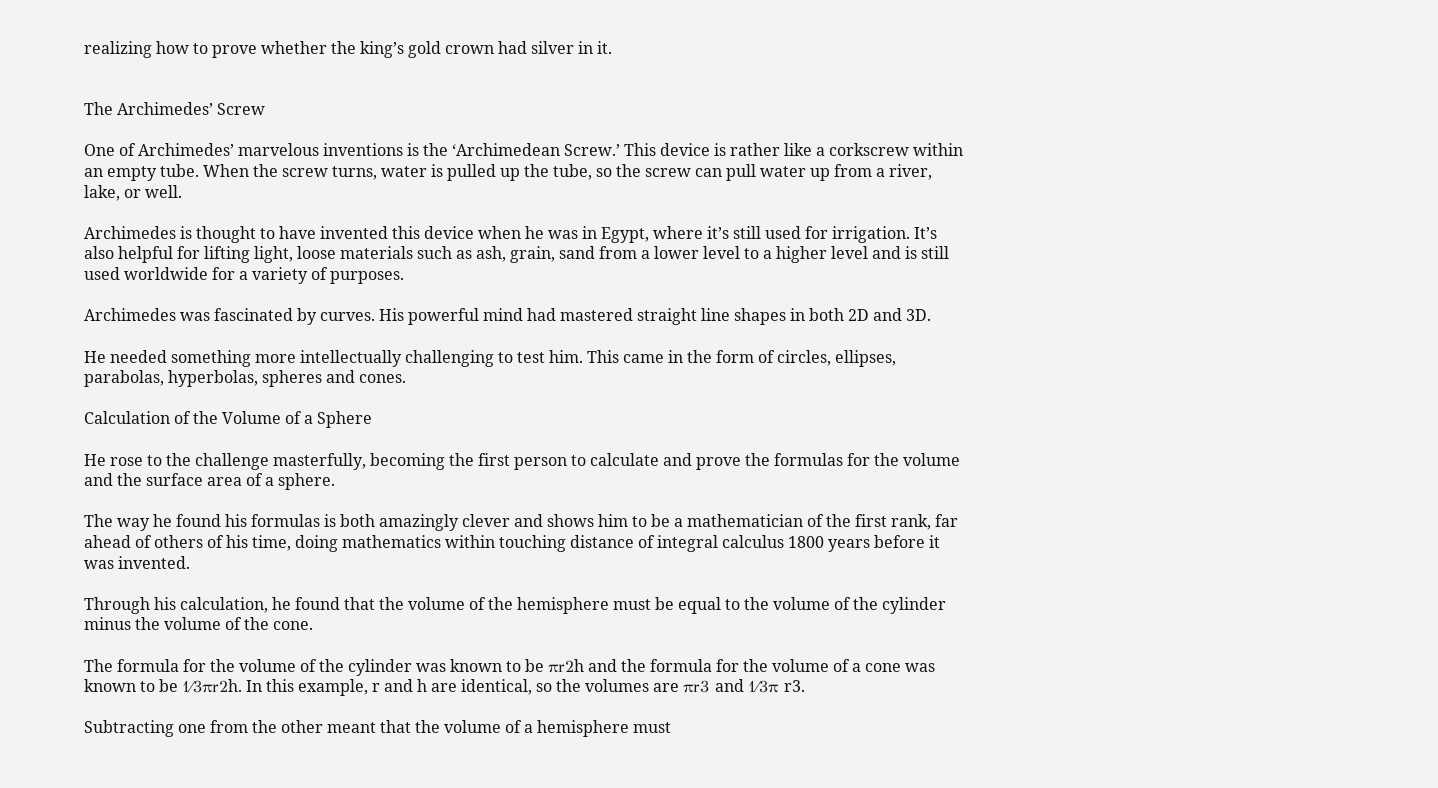realizing how to prove whether the king’s gold crown had silver in it.


The Archimedes’ Screw

One of Archimedes’ marvelous inventions is the ‘Archimedean Screw.’ This device is rather like a corkscrew within an empty tube. When the screw turns, water is pulled up the tube, so the screw can pull water up from a river, lake, or well.

Archimedes is thought to have invented this device when he was in Egypt, where it’s still used for irrigation. It’s also helpful for lifting light, loose materials such as ash, grain, sand from a lower level to a higher level and is still used worldwide for a variety of purposes.

Archimedes was fascinated by curves. His powerful mind had mastered straight line shapes in both 2D and 3D.

He needed something more intellectually challenging to test him. This came in the form of circles, ellipses, parabolas, hyperbolas, spheres and cones.

Calculation of the Volume of a Sphere

He rose to the challenge masterfully, becoming the first person to calculate and prove the formulas for the volume and the surface area of a sphere.

The way he found his formulas is both amazingly clever and shows him to be a mathematician of the first rank, far ahead of others of his time, doing mathematics within touching distance of integral calculus 1800 years before it was invented.

Through his calculation, he found that the volume of the hemisphere must be equal to the volume of the cylinder minus the volume of the cone.

The formula for the volume of the cylinder was known to be πr2h and the formula for the volume of a cone was known to be 1⁄3πr2h. In this example, r and h are identical, so the volumes are πr3 and 1⁄3π r3.

Subtracting one from the other meant that the volume of a hemisphere must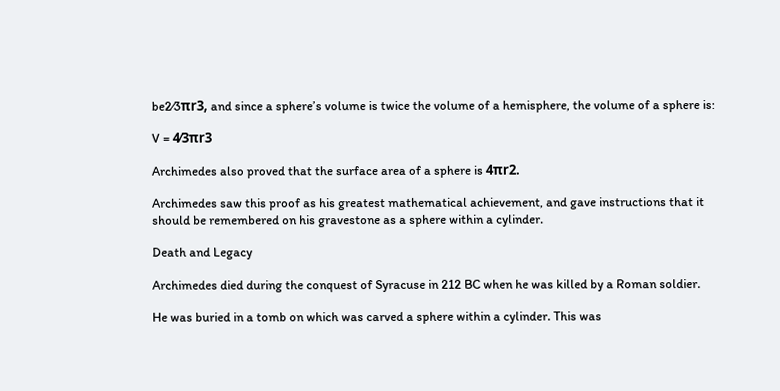be2⁄3πr3, and since a sphere’s volume is twice the volume of a hemisphere, the volume of a sphere is:

V = 4⁄3πr3

Archimedes also proved that the surface area of a sphere is 4πr2.

Archimedes saw this proof as his greatest mathematical achievement, and gave instructions that it should be remembered on his gravestone as a sphere within a cylinder.

Death and Legacy

Archimedes died during the conquest of Syracuse in 212 BC when he was killed by a Roman soldier.

He was buried in a tomb on which was carved a sphere within a cylinder. This was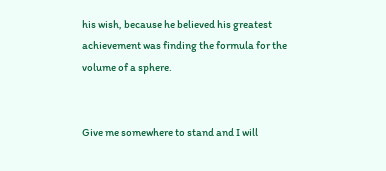his wish, because he believed his greatest achievement was finding the formula for the volume of a sphere.


Give me somewhere to stand and I will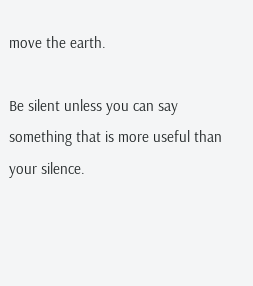move the earth.

Be silent unless you can say something that is more useful than your silence.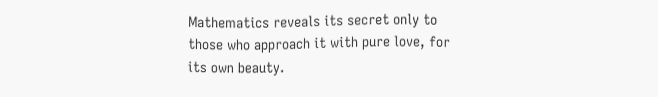Mathematics reveals its secret only to those who approach it with pure love, for its own beauty.